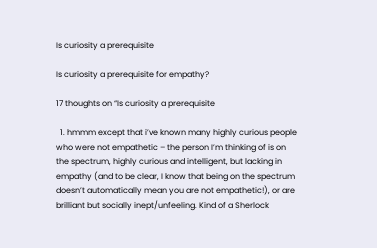Is curiosity a prerequisite

Is curiosity a prerequisite for empathy?

17 thoughts on “Is curiosity a prerequisite

  1. hmmm except that i’ve known many highly curious people who were not empathetic – the person I’m thinking of is on the spectrum, highly curious and intelligent, but lacking in empathy (and to be clear, I know that being on the spectrum doesn’t automatically mean you are not empathetic!), or are brilliant but socially inept/unfeeling. Kind of a Sherlock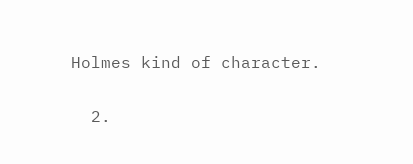Holmes kind of character.

  2.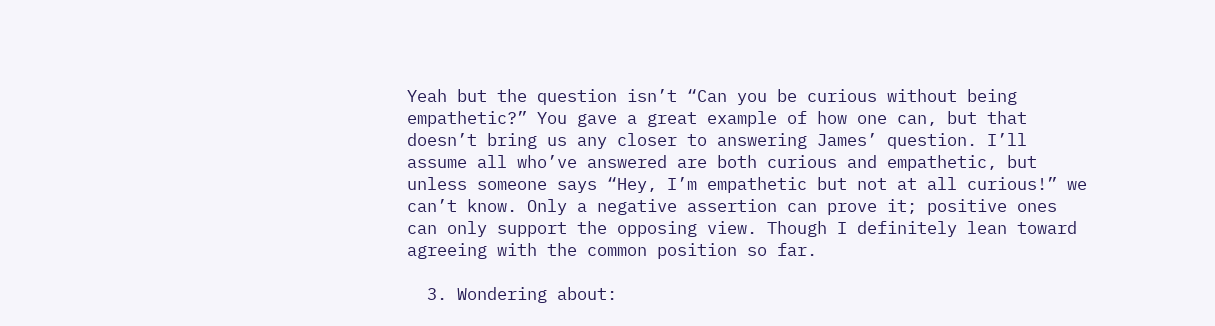Yeah but the question isn’t “Can you be curious without being empathetic?” You gave a great example of how one can, but that doesn’t bring us any closer to answering James’ question. I’ll assume all who’ve answered are both curious and empathetic, but unless someone says “Hey, I’m empathetic but not at all curious!” we can’t know. Only a negative assertion can prove it; positive ones can only support the opposing view. Though I definitely lean toward agreeing with the common position so far.

  3. Wondering about: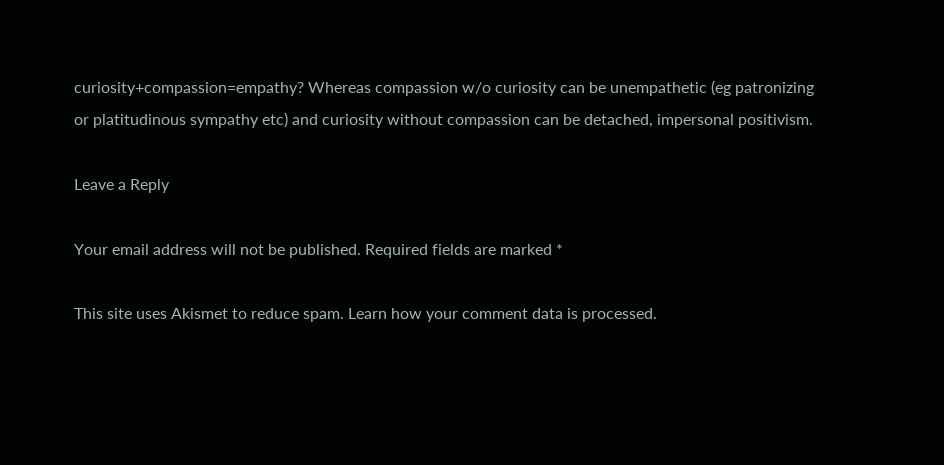curiosity+compassion=empathy? Whereas compassion w/o curiosity can be unempathetic (eg patronizing or platitudinous sympathy etc) and curiosity without compassion can be detached, impersonal positivism.

Leave a Reply

Your email address will not be published. Required fields are marked *

This site uses Akismet to reduce spam. Learn how your comment data is processed.